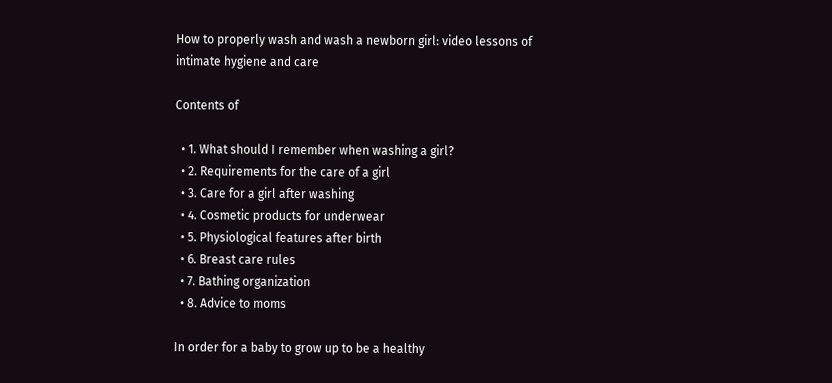How to properly wash and wash a newborn girl: video lessons of intimate hygiene and care

Contents of

  • 1. What should I remember when washing a girl?
  • 2. Requirements for the care of a girl
  • 3. Care for a girl after washing
  • 4. Cosmetic products for underwear
  • 5. Physiological features after birth
  • 6. Breast care rules
  • 7. Bathing organization
  • 8. Advice to moms

In order for a baby to grow up to be a healthy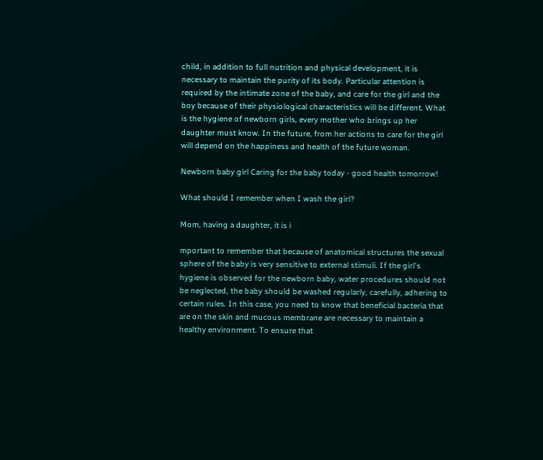child, in addition to full nutrition and physical development, it is necessary to maintain the purity of its body. Particular attention is required by the intimate zone of the baby, and care for the girl and the boy because of their physiological characteristics will be different. What is the hygiene of newborn girls, every mother who brings up her daughter must know. In the future, from her actions to care for the girl will depend on the happiness and health of the future woman.

Newborn baby girl Caring for the baby today - good health tomorrow!

What should I remember when I wash the girl?

Mom, having a daughter, it is i

mportant to remember that because of anatomical structures the sexual sphere of the baby is very sensitive to external stimuli. If the girl's hygiene is observed for the newborn baby, water procedures should not be neglected, the baby should be washed regularly, carefully, adhering to certain rules. In this case, you need to know that beneficial bacteria that are on the skin and mucous membrane are necessary to maintain a healthy environment. To ensure that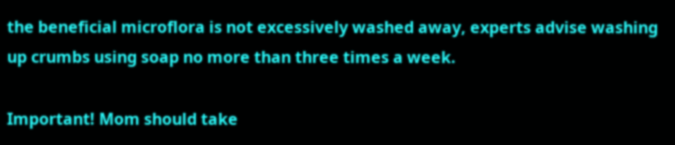the beneficial microflora is not excessively washed away, experts advise washing up crumbs using soap no more than three times a week.

Important! Mom should take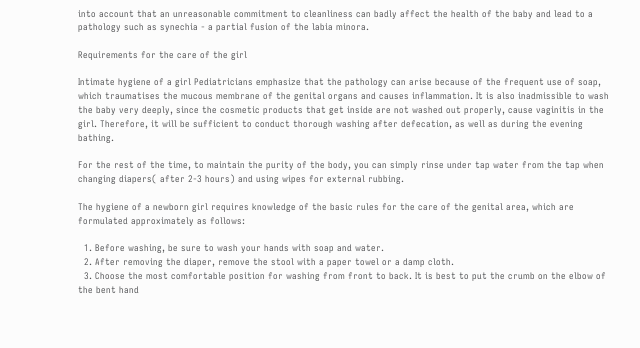into account that an unreasonable commitment to cleanliness can badly affect the health of the baby and lead to a pathology such as synechia - a partial fusion of the labia minora.

Requirements for the care of the girl

Intimate hygiene of a girl Pediatricians emphasize that the pathology can arise because of the frequent use of soap, which traumatises the mucous membrane of the genital organs and causes inflammation. It is also inadmissible to wash the baby very deeply, since the cosmetic products that get inside are not washed out properly, cause vaginitis in the girl. Therefore, it will be sufficient to conduct thorough washing after defecation, as well as during the evening bathing.

For the rest of the time, to maintain the purity of the body, you can simply rinse under tap water from the tap when changing diapers( after 2-3 hours) and using wipes for external rubbing.

The hygiene of a newborn girl requires knowledge of the basic rules for the care of the genital area, which are formulated approximately as follows:

  1. Before washing, be sure to wash your hands with soap and water.
  2. After removing the diaper, remove the stool with a paper towel or a damp cloth.
  3. Choose the most comfortable position for washing from front to back. It is best to put the crumb on the elbow of the bent hand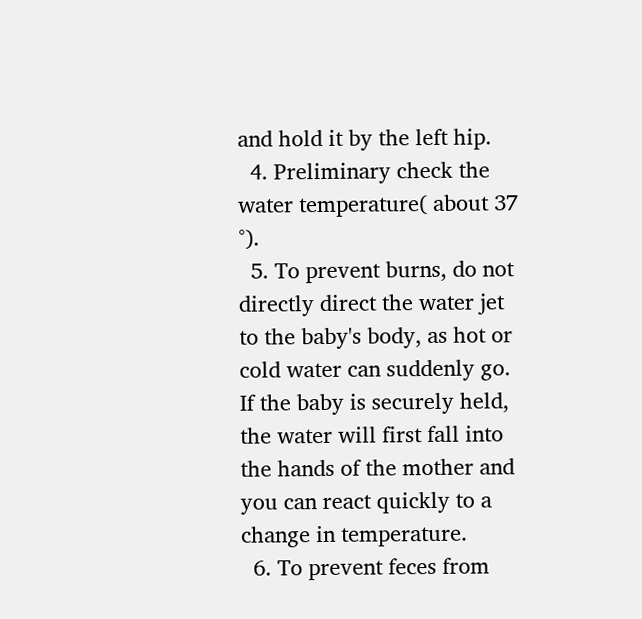and hold it by the left hip.
  4. Preliminary check the water temperature( about 37 °).
  5. To prevent burns, do not directly direct the water jet to the baby's body, as hot or cold water can suddenly go. If the baby is securely held, the water will first fall into the hands of the mother and you can react quickly to a change in temperature.
  6. To prevent feces from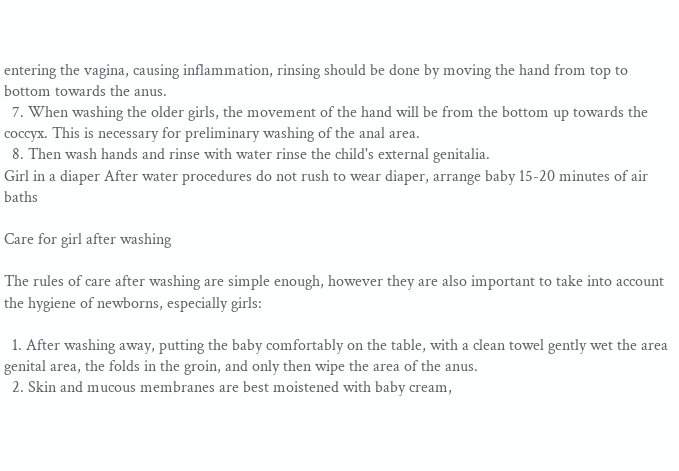entering the vagina, causing inflammation, rinsing should be done by moving the hand from top to bottom towards the anus.
  7. When washing the older girls, the movement of the hand will be from the bottom up towards the coccyx. This is necessary for preliminary washing of the anal area.
  8. Then wash hands and rinse with water rinse the child's external genitalia.
Girl in a diaper After water procedures do not rush to wear diaper, arrange baby 15-20 minutes of air baths

Care for girl after washing

The rules of care after washing are simple enough, however they are also important to take into account the hygiene of newborns, especially girls:

  1. After washing away, putting the baby comfortably on the table, with a clean towel gently wet the area genital area, the folds in the groin, and only then wipe the area of the anus.
  2. Skin and mucous membranes are best moistened with baby cream,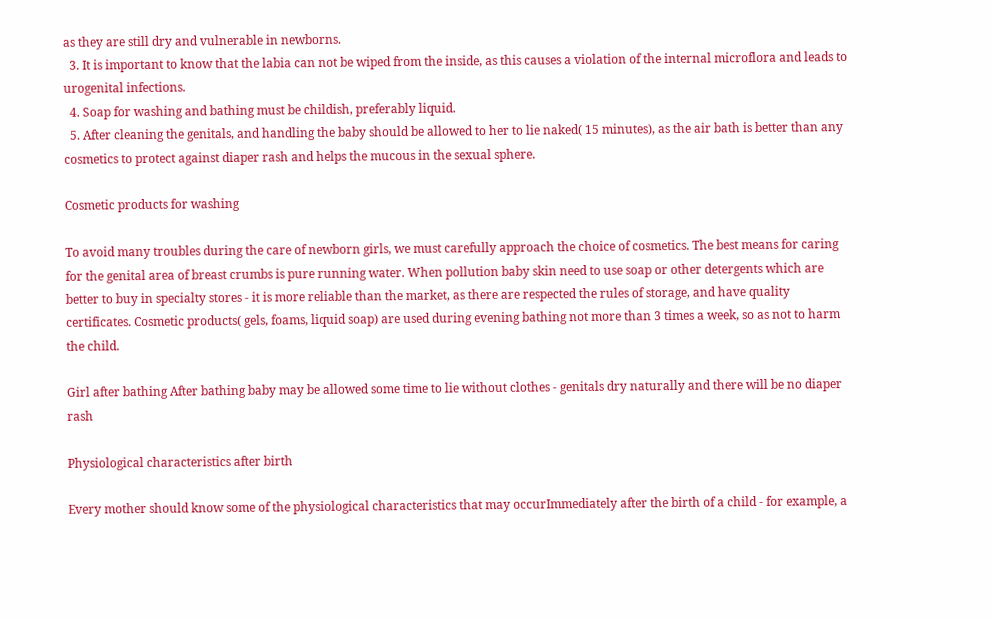as they are still dry and vulnerable in newborns.
  3. It is important to know that the labia can not be wiped from the inside, as this causes a violation of the internal microflora and leads to urogenital infections.
  4. Soap for washing and bathing must be childish, preferably liquid.
  5. After cleaning the genitals, and handling the baby should be allowed to her to lie naked( 15 minutes), as the air bath is better than any cosmetics to protect against diaper rash and helps the mucous in the sexual sphere.

Cosmetic products for washing

To avoid many troubles during the care of newborn girls, we must carefully approach the choice of cosmetics. The best means for caring for the genital area of breast crumbs is pure running water. When pollution baby skin need to use soap or other detergents which are better to buy in specialty stores - it is more reliable than the market, as there are respected the rules of storage, and have quality certificates. Cosmetic products( gels, foams, liquid soap) are used during evening bathing not more than 3 times a week, so as not to harm the child.

Girl after bathing After bathing baby may be allowed some time to lie without clothes - genitals dry naturally and there will be no diaper rash

Physiological characteristics after birth

Every mother should know some of the physiological characteristics that may occurImmediately after the birth of a child - for example, a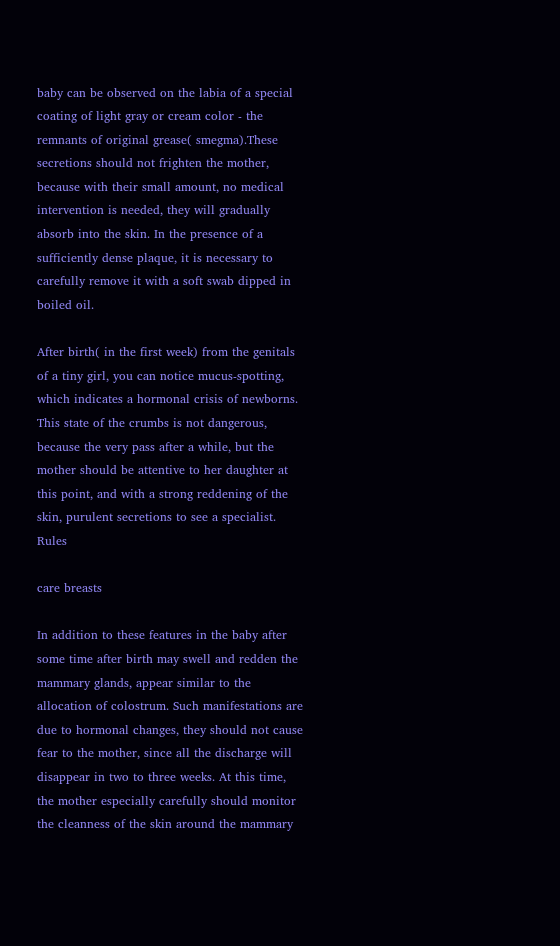baby can be observed on the labia of a special coating of light gray or cream color - the remnants of original grease( smegma).These secretions should not frighten the mother, because with their small amount, no medical intervention is needed, they will gradually absorb into the skin. In the presence of a sufficiently dense plaque, it is necessary to carefully remove it with a soft swab dipped in boiled oil.

After birth( in the first week) from the genitals of a tiny girl, you can notice mucus-spotting, which indicates a hormonal crisis of newborns. This state of the crumbs is not dangerous, because the very pass after a while, but the mother should be attentive to her daughter at this point, and with a strong reddening of the skin, purulent secretions to see a specialist. Rules

care breasts

In addition to these features in the baby after some time after birth may swell and redden the mammary glands, appear similar to the allocation of colostrum. Such manifestations are due to hormonal changes, they should not cause fear to the mother, since all the discharge will disappear in two to three weeks. At this time, the mother especially carefully should monitor the cleanness of the skin around the mammary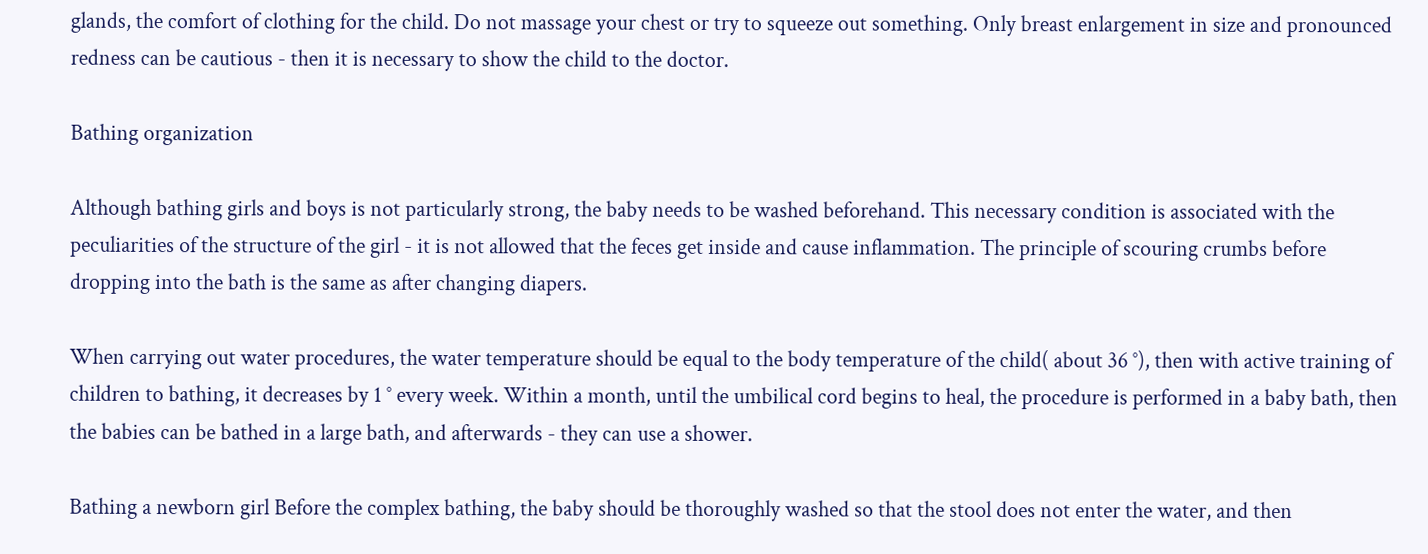glands, the comfort of clothing for the child. Do not massage your chest or try to squeeze out something. Only breast enlargement in size and pronounced redness can be cautious - then it is necessary to show the child to the doctor.

Bathing organization

Although bathing girls and boys is not particularly strong, the baby needs to be washed beforehand. This necessary condition is associated with the peculiarities of the structure of the girl - it is not allowed that the feces get inside and cause inflammation. The principle of scouring crumbs before dropping into the bath is the same as after changing diapers.

When carrying out water procedures, the water temperature should be equal to the body temperature of the child( about 36 °), then with active training of children to bathing, it decreases by 1 ° every week. Within a month, until the umbilical cord begins to heal, the procedure is performed in a baby bath, then the babies can be bathed in a large bath, and afterwards - they can use a shower.

Bathing a newborn girl Before the complex bathing, the baby should be thoroughly washed so that the stool does not enter the water, and then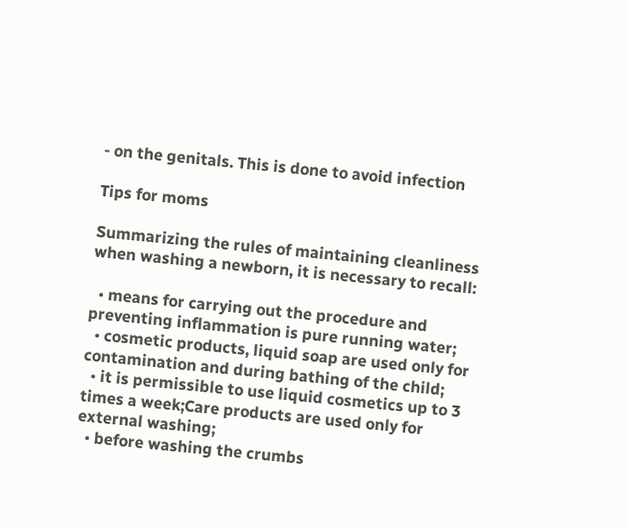- on the genitals. This is done to avoid infection

Tips for moms

Summarizing the rules of maintaining cleanliness when washing a newborn, it is necessary to recall:

  • means for carrying out the procedure and preventing inflammation is pure running water;
  • cosmetic products, liquid soap are used only for contamination and during bathing of the child;
  • it is permissible to use liquid cosmetics up to 3 times a week;Care products are used only for external washing;
  • before washing the crumbs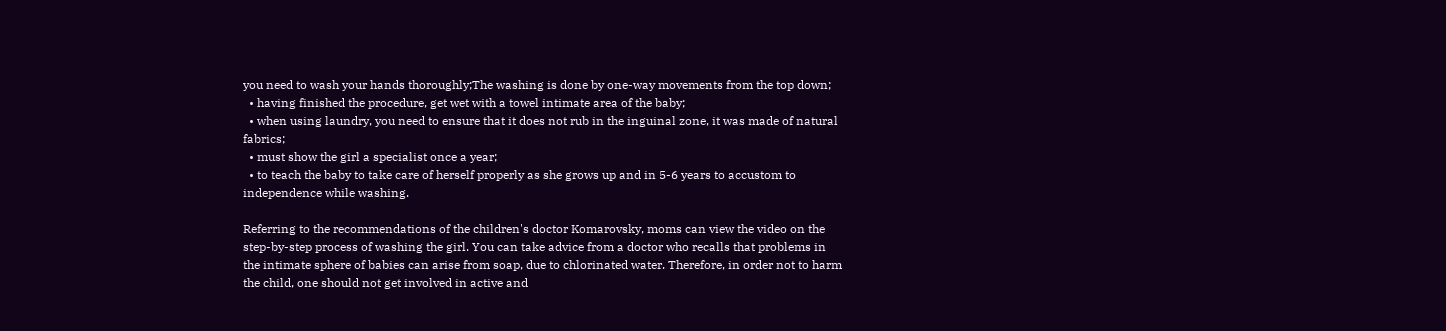you need to wash your hands thoroughly;The washing is done by one-way movements from the top down;
  • having finished the procedure, get wet with a towel intimate area of the baby;
  • when using laundry, you need to ensure that it does not rub in the inguinal zone, it was made of natural fabrics;
  • must show the girl a specialist once a year;
  • to teach the baby to take care of herself properly as she grows up and in 5-6 years to accustom to independence while washing.

Referring to the recommendations of the children's doctor Komarovsky, moms can view the video on the step-by-step process of washing the girl. You can take advice from a doctor who recalls that problems in the intimate sphere of babies can arise from soap, due to chlorinated water. Therefore, in order not to harm the child, one should not get involved in active and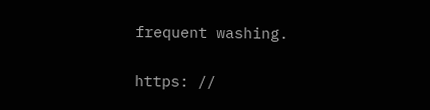frequent washing.


https: //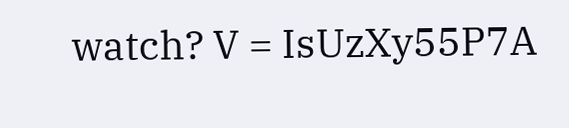watch? V = IsUzXy55P7A